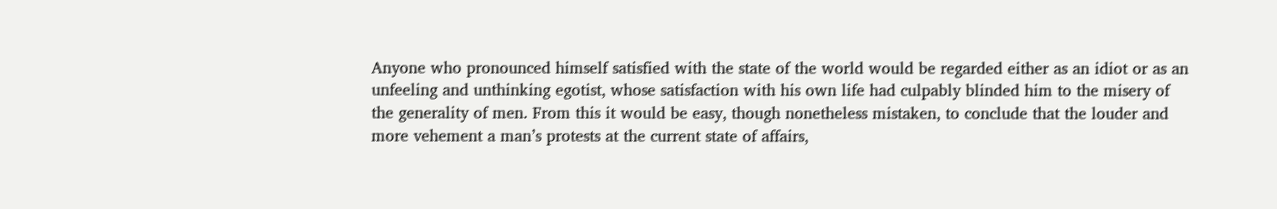Anyone who pronounced himself satisfied with the state of the world would be regarded either as an idiot or as an unfeeling and unthinking egotist, whose satisfaction with his own life had culpably blinded him to the misery of the generality of men. From this it would be easy, though nonetheless mistaken, to conclude that the louder and more vehement a man’s protests at the current state of affairs,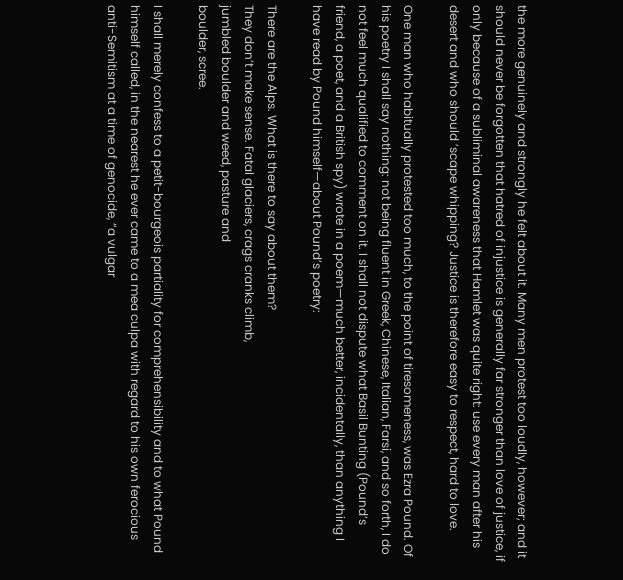the more genuinely and strongly he felt about it. Many men protest too loudly, however; and it should never be forgotten that hatred of injustice is generally far stronger than love of justice, if only because of a subliminal awareness that Hamlet was quite right: use every man after his desert and who should ’scape whipping? Justice is therefore easy to respect, hard to love.

One man who habitually protested too much, to the point of tiresomeness, was Ezra Pound. Of his poetry I shall say nothing: not being fluent in Greek, Chinese, Italian, Farsi, and so forth, I do not feel much qualified to comment on it. I shall not dispute what Basil Bunting (Pound’s friend, a poet, and a British spy) wrote in a poem—much better, incidentally, than anything I have read by Pound himself—about Pound’s poetry:

There are the Alps. What is there to say about them?
They don’t make sense. Fatal glaciers, crags cranks climb,
jumbled boulder and weed, pasture and
boulder, scree.

I shall merely confess to a petit-bourgeois partiality for comprehensibility and to what Pound himself called, in the nearest he ever came to a mea culpa with regard to his own ferocious anti-Semitism at a time of genocide, “a vulgar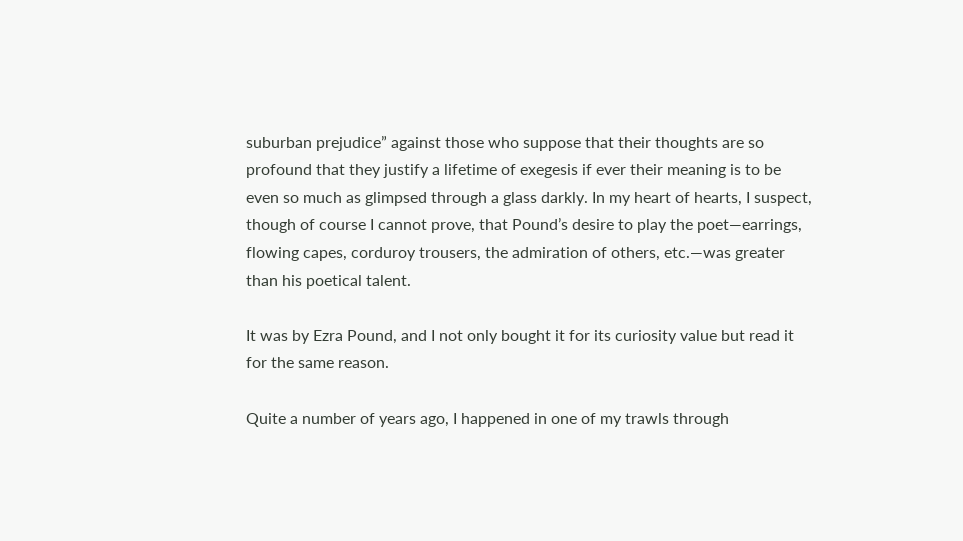suburban prejudice” against those who suppose that their thoughts are so profound that they justify a lifetime of exegesis if ever their meaning is to be even so much as glimpsed through a glass darkly. In my heart of hearts, I suspect, though of course I cannot prove, that Pound’s desire to play the poet—earrings, flowing capes, corduroy trousers, the admiration of others, etc.—was greater than his poetical talent.

It was by Ezra Pound, and I not only bought it for its curiosity value but read it for the same reason.

Quite a number of years ago, I happened in one of my trawls through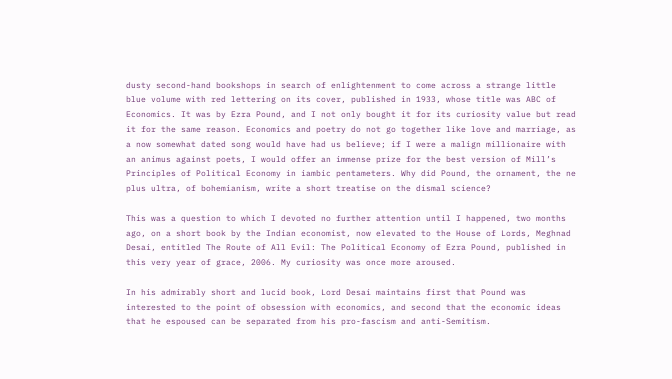dusty second-hand bookshops in search of enlightenment to come across a strange little blue volume with red lettering on its cover, published in 1933, whose title was ABC of Economics. It was by Ezra Pound, and I not only bought it for its curiosity value but read it for the same reason. Economics and poetry do not go together like love and marriage, as a now somewhat dated song would have had us believe; if I were a malign millionaire with an animus against poets, I would offer an immense prize for the best version of Mill’s Principles of Political Economy in iambic pentameters. Why did Pound, the ornament, the ne plus ultra, of bohemianism, write a short treatise on the dismal science?

This was a question to which I devoted no further attention until I happened, two months ago, on a short book by the Indian economist, now elevated to the House of Lords, Meghnad Desai, entitled The Route of All Evil: The Political Economy of Ezra Pound, published in this very year of grace, 2006. My curiosity was once more aroused.

In his admirably short and lucid book, Lord Desai maintains first that Pound was interested to the point of obsession with economics, and second that the economic ideas that he espoused can be separated from his pro-fascism and anti-Semitism.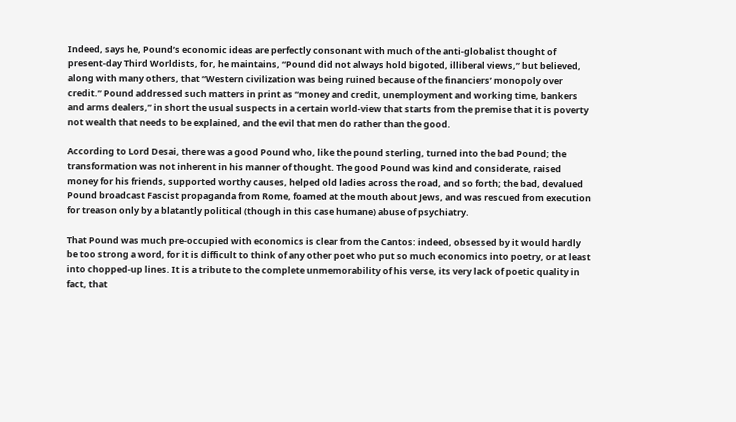Indeed, says he, Pound’s economic ideas are perfectly consonant with much of the anti-globalist thought of present-day Third Worldists, for, he maintains, “Pound did not always hold bigoted, illiberal views,” but believed, along with many others, that “Western civilization was being ruined because of the financiers’ monopoly over credit.” Pound addressed such matters in print as “money and credit, unemployment and working time, bankers and arms dealers,” in short the usual suspects in a certain world-view that starts from the premise that it is poverty not wealth that needs to be explained, and the evil that men do rather than the good.

According to Lord Desai, there was a good Pound who, like the pound sterling, turned into the bad Pound; the transformation was not inherent in his manner of thought. The good Pound was kind and considerate, raised money for his friends, supported worthy causes, helped old ladies across the road, and so forth; the bad, devalued Pound broadcast Fascist propaganda from Rome, foamed at the mouth about Jews, and was rescued from execution for treason only by a blatantly political (though in this case humane) abuse of psychiatry.

That Pound was much pre-occupied with economics is clear from the Cantos: indeed, obsessed by it would hardly be too strong a word, for it is difficult to think of any other poet who put so much economics into poetry, or at least into chopped-up lines. It is a tribute to the complete unmemorability of his verse, its very lack of poetic quality in fact, that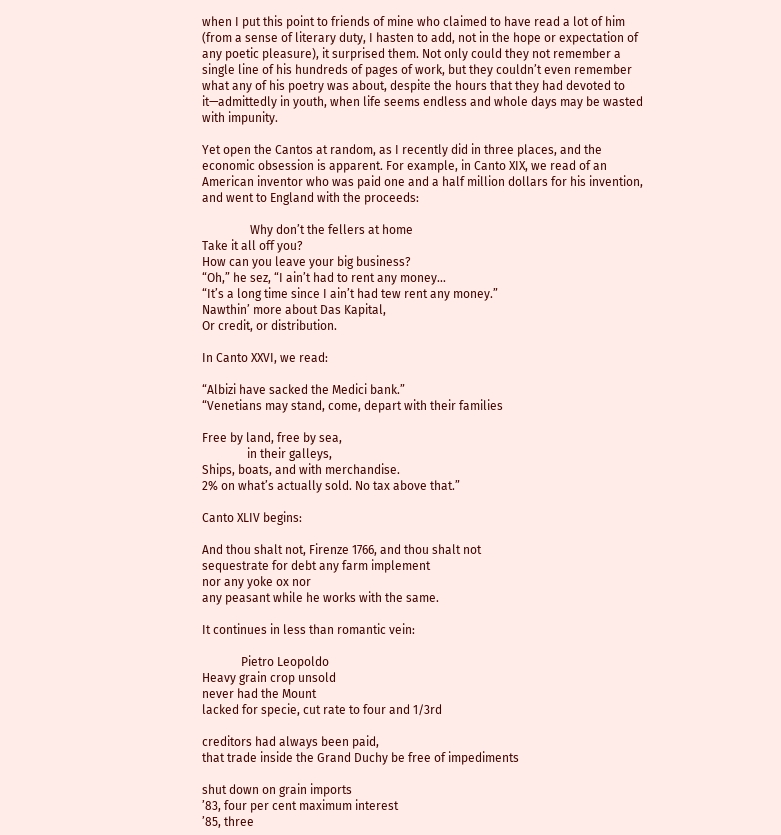when I put this point to friends of mine who claimed to have read a lot of him (from a sense of literary duty, I hasten to add, not in the hope or expectation of any poetic pleasure), it surprised them. Not only could they not remember a single line of his hundreds of pages of work, but they couldn’t even remember what any of his poetry was about, despite the hours that they had devoted to it—admittedly in youth, when life seems endless and whole days may be wasted with impunity.

Yet open the Cantos at random, as I recently did in three places, and the economic obsession is apparent. For example, in Canto XIX, we read of an American inventor who was paid one and a half million dollars for his invention, and went to England with the proceeds:

                Why don’t the fellers at home
Take it all off you?
How can you leave your big business?
“Oh,” he sez, “I ain’t had to rent any money...
“It’s a long time since I ain’t had tew rent any money.”
Nawthin’ more about Das Kapital,
Or credit, or distribution.

In Canto XXVI, we read:

“Albizi have sacked the Medici bank.”
“Venetians may stand, come, depart with their families

Free by land, free by sea,
               in their galleys,
Ships, boats, and with merchandise.
2% on what’s actually sold. No tax above that.”

Canto XLIV begins:

And thou shalt not, Firenze 1766, and thou shalt not
sequestrate for debt any farm implement
nor any yoke ox nor
any peasant while he works with the same.

It continues in less than romantic vein:

             Pietro Leopoldo
Heavy grain crop unsold
never had the Mount
lacked for specie, cut rate to four and 1/3rd

creditors had always been paid,
that trade inside the Grand Duchy be free of impediments

shut down on grain imports
’83, four per cent maximum interest
’85, three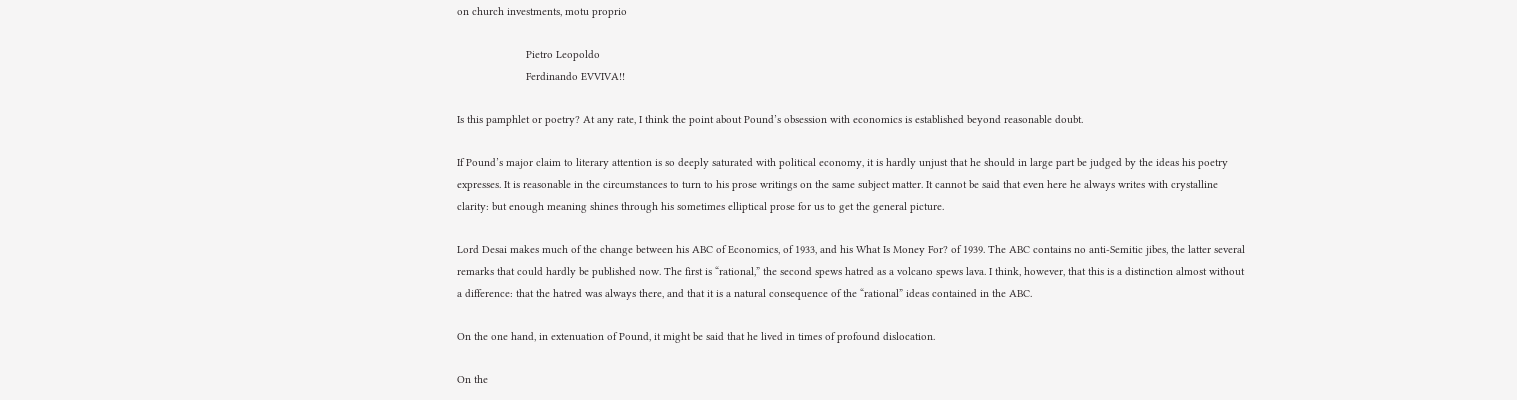on church investments, motu proprio

                       Pietro Leopoldo
                       Ferdinando EVVIVA!!

Is this pamphlet or poetry? At any rate, I think the point about Pound’s obsession with economics is established beyond reasonable doubt.

If Pound’s major claim to literary attention is so deeply saturated with political economy, it is hardly unjust that he should in large part be judged by the ideas his poetry expresses. It is reasonable in the circumstances to turn to his prose writings on the same subject matter. It cannot be said that even here he always writes with crystalline clarity: but enough meaning shines through his sometimes elliptical prose for us to get the general picture.

Lord Desai makes much of the change between his ABC of Economics, of 1933, and his What Is Money For? of 1939. The ABC contains no anti-Semitic jibes, the latter several remarks that could hardly be published now. The first is “rational,” the second spews hatred as a volcano spews lava. I think, however, that this is a distinction almost without a difference: that the hatred was always there, and that it is a natural consequence of the “rational” ideas contained in the ABC.

On the one hand, in extenuation of Pound, it might be said that he lived in times of profound dislocation.

On the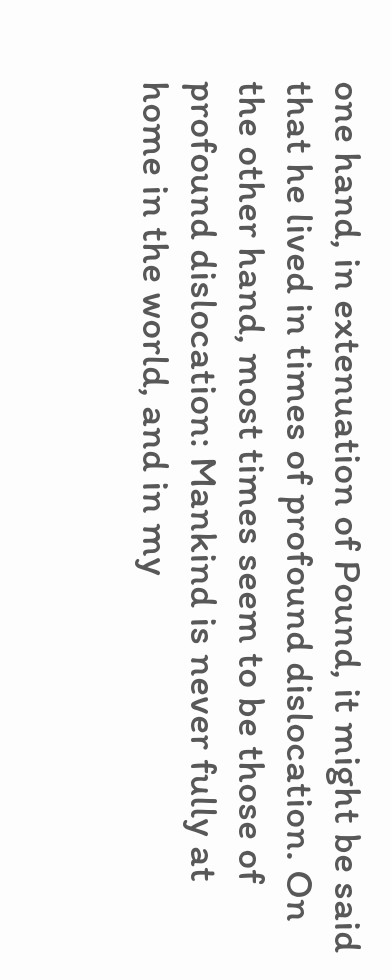one hand, in extenuation of Pound, it might be said that he lived in times of profound dislocation. On the other hand, most times seem to be those of profound dislocation: Mankind is never fully at home in the world, and in my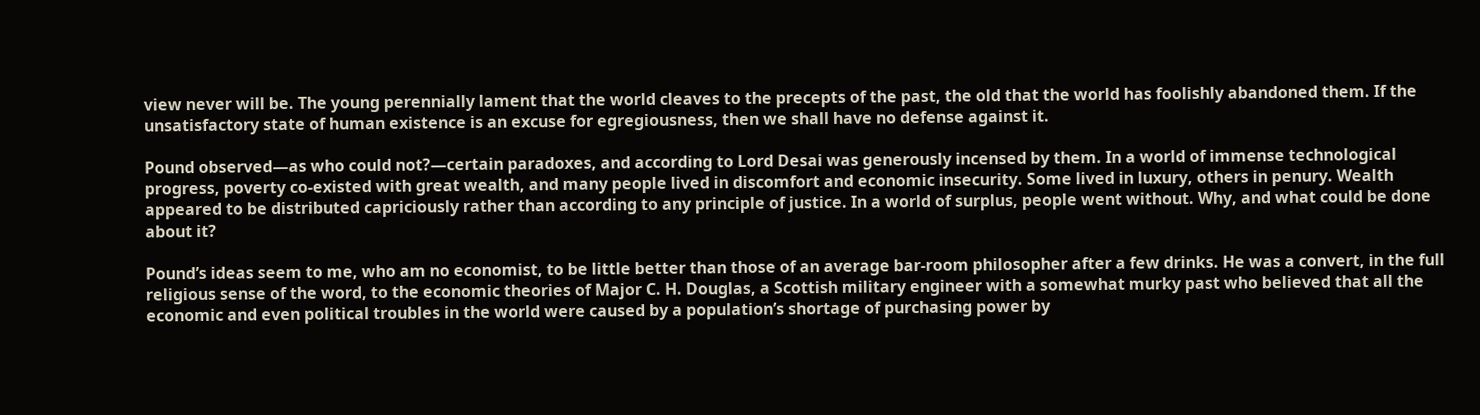view never will be. The young perennially lament that the world cleaves to the precepts of the past, the old that the world has foolishly abandoned them. If the unsatisfactory state of human existence is an excuse for egregiousness, then we shall have no defense against it.

Pound observed—as who could not?—certain paradoxes, and according to Lord Desai was generously incensed by them. In a world of immense technological progress, poverty co-existed with great wealth, and many people lived in discomfort and economic insecurity. Some lived in luxury, others in penury. Wealth appeared to be distributed capriciously rather than according to any principle of justice. In a world of surplus, people went without. Why, and what could be done about it?

Pound’s ideas seem to me, who am no economist, to be little better than those of an average bar-room philosopher after a few drinks. He was a convert, in the full religious sense of the word, to the economic theories of Major C. H. Douglas, a Scottish military engineer with a somewhat murky past who believed that all the economic and even political troubles in the world were caused by a population’s shortage of purchasing power by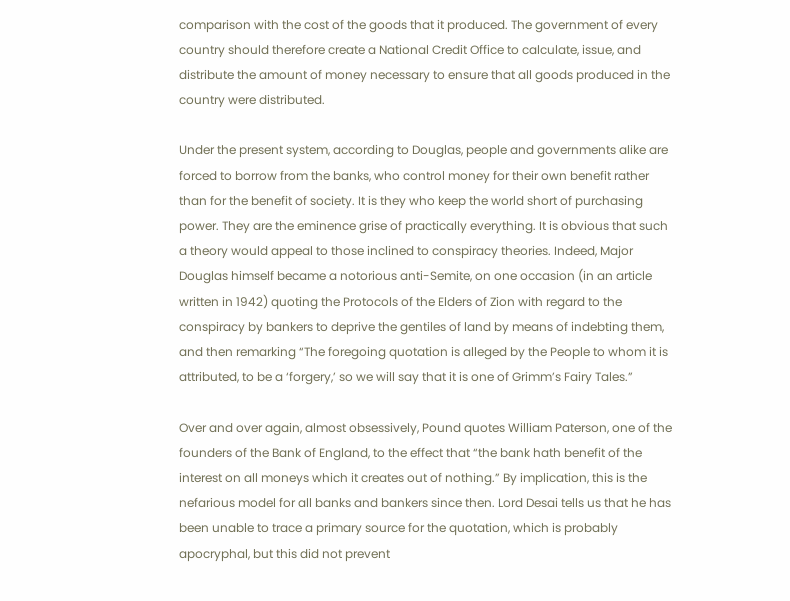comparison with the cost of the goods that it produced. The government of every country should therefore create a National Credit Office to calculate, issue, and distribute the amount of money necessary to ensure that all goods produced in the country were distributed.

Under the present system, according to Douglas, people and governments alike are forced to borrow from the banks, who control money for their own benefit rather than for the benefit of society. It is they who keep the world short of purchasing power. They are the eminence grise of practically everything. It is obvious that such a theory would appeal to those inclined to conspiracy theories. Indeed, Major Douglas himself became a notorious anti-Semite, on one occasion (in an article written in 1942) quoting the Protocols of the Elders of Zion with regard to the conspiracy by bankers to deprive the gentiles of land by means of indebting them, and then remarking “The foregoing quotation is alleged by the People to whom it is attributed, to be a ‘forgery,’ so we will say that it is one of Grimm’s Fairy Tales.”

Over and over again, almost obsessively, Pound quotes William Paterson, one of the founders of the Bank of England, to the effect that “the bank hath benefit of the interest on all moneys which it creates out of nothing.” By implication, this is the nefarious model for all banks and bankers since then. Lord Desai tells us that he has been unable to trace a primary source for the quotation, which is probably apocryphal, but this did not prevent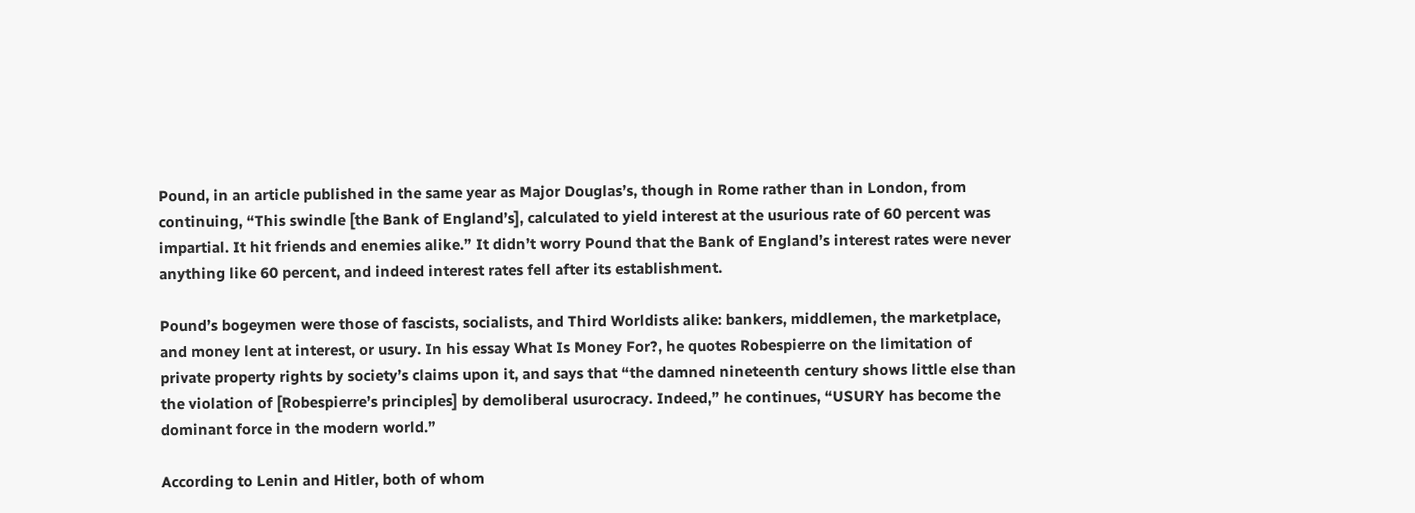Pound, in an article published in the same year as Major Douglas’s, though in Rome rather than in London, from continuing, “This swindle [the Bank of England’s], calculated to yield interest at the usurious rate of 60 percent was impartial. It hit friends and enemies alike.” It didn’t worry Pound that the Bank of England’s interest rates were never anything like 60 percent, and indeed interest rates fell after its establishment.

Pound’s bogeymen were those of fascists, socialists, and Third Worldists alike: bankers, middlemen, the marketplace, and money lent at interest, or usury. In his essay What Is Money For?, he quotes Robespierre on the limitation of private property rights by society’s claims upon it, and says that “the damned nineteenth century shows little else than the violation of [Robespierre’s principles] by demoliberal usurocracy. Indeed,” he continues, “USURY has become the dominant force in the modern world.”

According to Lenin and Hitler, both of whom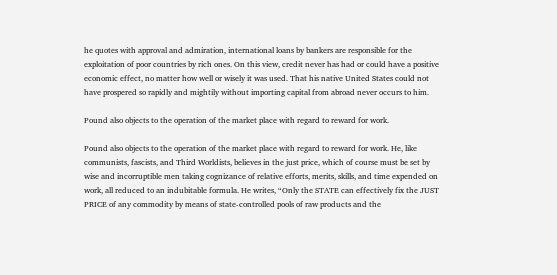he quotes with approval and admiration, international loans by bankers are responsible for the exploitation of poor countries by rich ones. On this view, credit never has had or could have a positive economic effect, no matter how well or wisely it was used. That his native United States could not have prospered so rapidly and mightily without importing capital from abroad never occurs to him.

Pound also objects to the operation of the market place with regard to reward for work.

Pound also objects to the operation of the market place with regard to reward for work. He, like communists, fascists, and Third Worldists, believes in the just price, which of course must be set by wise and incorruptible men taking cognizance of relative efforts, merits, skills, and time expended on work, all reduced to an indubitable formula. He writes, “Only the STATE can effectively fix the JUST PRICE of any commodity by means of state-controlled pools of raw products and the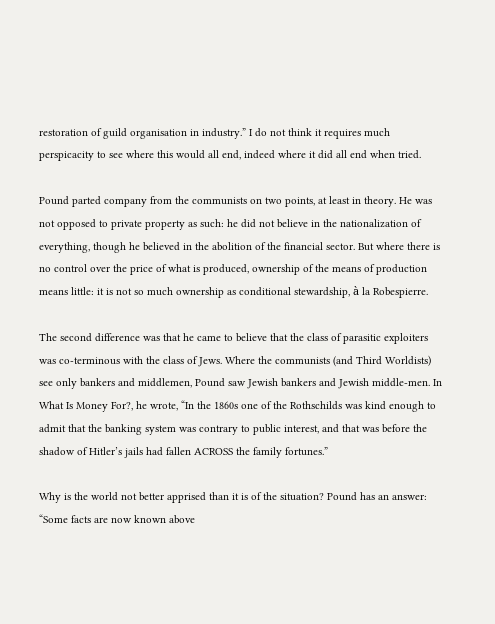restoration of guild organisation in industry.” I do not think it requires much perspicacity to see where this would all end, indeed where it did all end when tried.

Pound parted company from the communists on two points, at least in theory. He was not opposed to private property as such: he did not believe in the nationalization of everything, though he believed in the abolition of the financial sector. But where there is no control over the price of what is produced, ownership of the means of production means little: it is not so much ownership as conditional stewardship, à la Robespierre.

The second difference was that he came to believe that the class of parasitic exploiters was co-terminous with the class of Jews. Where the communists (and Third Worldists) see only bankers and middlemen, Pound saw Jewish bankers and Jewish middle-men. In What Is Money For?, he wrote, “In the 1860s one of the Rothschilds was kind enough to admit that the banking system was contrary to public interest, and that was before the shadow of Hitler’s jails had fallen ACROSS the family fortunes.”

Why is the world not better apprised than it is of the situation? Pound has an answer: “Some facts are now known above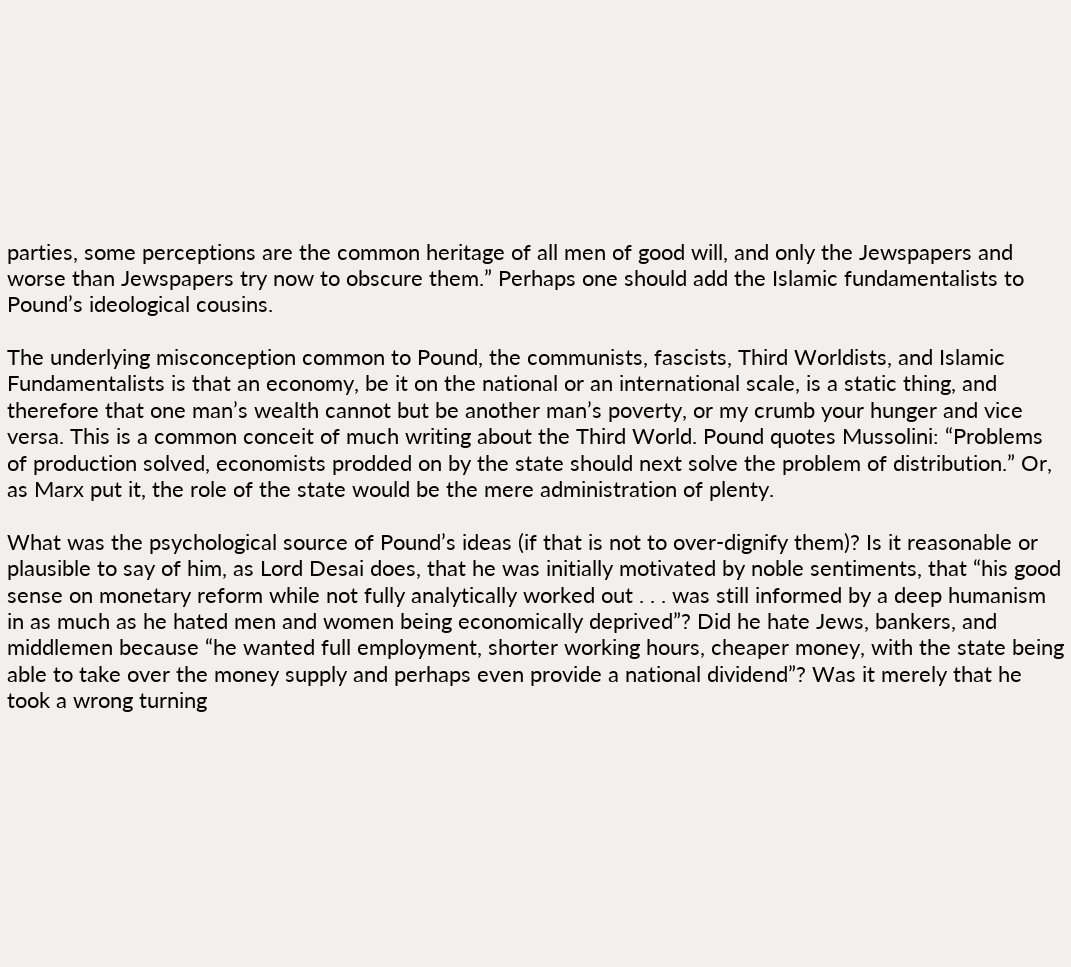parties, some perceptions are the common heritage of all men of good will, and only the Jewspapers and worse than Jewspapers try now to obscure them.” Perhaps one should add the Islamic fundamentalists to Pound’s ideological cousins.

The underlying misconception common to Pound, the communists, fascists, Third Worldists, and Islamic Fundamentalists is that an economy, be it on the national or an international scale, is a static thing, and therefore that one man’s wealth cannot but be another man’s poverty, or my crumb your hunger and vice versa. This is a common conceit of much writing about the Third World. Pound quotes Mussolini: “Problems of production solved, economists prodded on by the state should next solve the problem of distribution.” Or, as Marx put it, the role of the state would be the mere administration of plenty.

What was the psychological source of Pound’s ideas (if that is not to over-dignify them)? Is it reasonable or plausible to say of him, as Lord Desai does, that he was initially motivated by noble sentiments, that “his good sense on monetary reform while not fully analytically worked out . . . was still informed by a deep humanism in as much as he hated men and women being economically deprived”? Did he hate Jews, bankers, and middlemen because “he wanted full employment, shorter working hours, cheaper money, with the state being able to take over the money supply and perhaps even provide a national dividend”? Was it merely that he took a wrong turning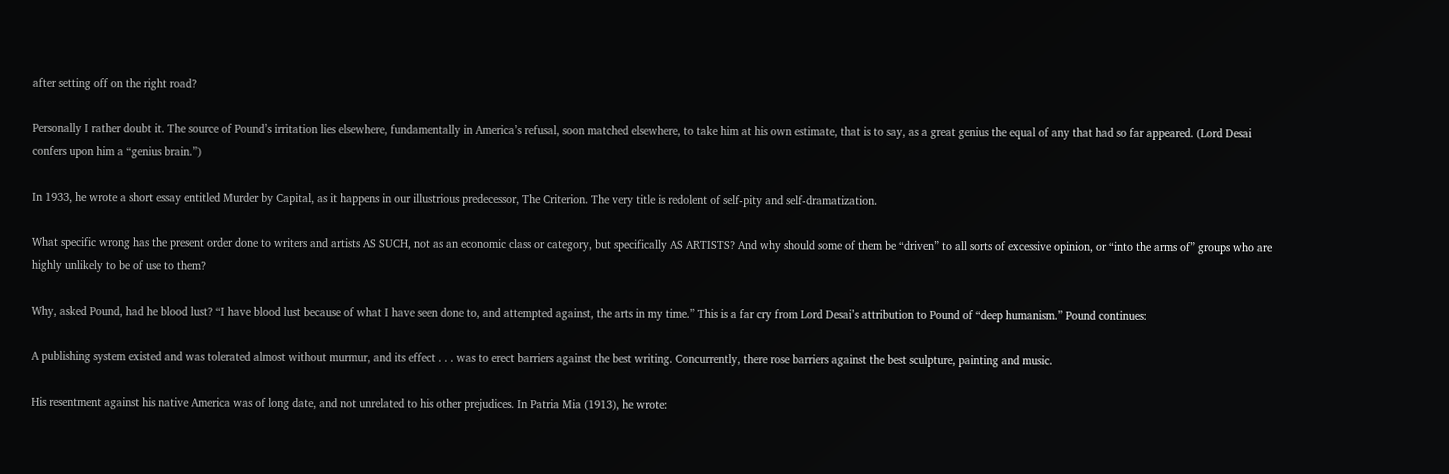after setting off on the right road?

Personally I rather doubt it. The source of Pound’s irritation lies elsewhere, fundamentally in America’s refusal, soon matched elsewhere, to take him at his own estimate, that is to say, as a great genius the equal of any that had so far appeared. (Lord Desai confers upon him a “genius brain.”)

In 1933, he wrote a short essay entitled Murder by Capital, as it happens in our illustrious predecessor, The Criterion. The very title is redolent of self-pity and self-dramatization.

What specific wrong has the present order done to writers and artists AS SUCH, not as an economic class or category, but specifically AS ARTISTS? And why should some of them be “driven” to all sorts of excessive opinion, or “into the arms of” groups who are highly unlikely to be of use to them?

Why, asked Pound, had he blood lust? “I have blood lust because of what I have seen done to, and attempted against, the arts in my time.” This is a far cry from Lord Desai’s attribution to Pound of “deep humanism.” Pound continues:

A publishing system existed and was tolerated almost without murmur, and its effect . . . was to erect barriers against the best writing. Concurrently, there rose barriers against the best sculpture, painting and music.

His resentment against his native America was of long date, and not unrelated to his other prejudices. In Patria Mia (1913), he wrote: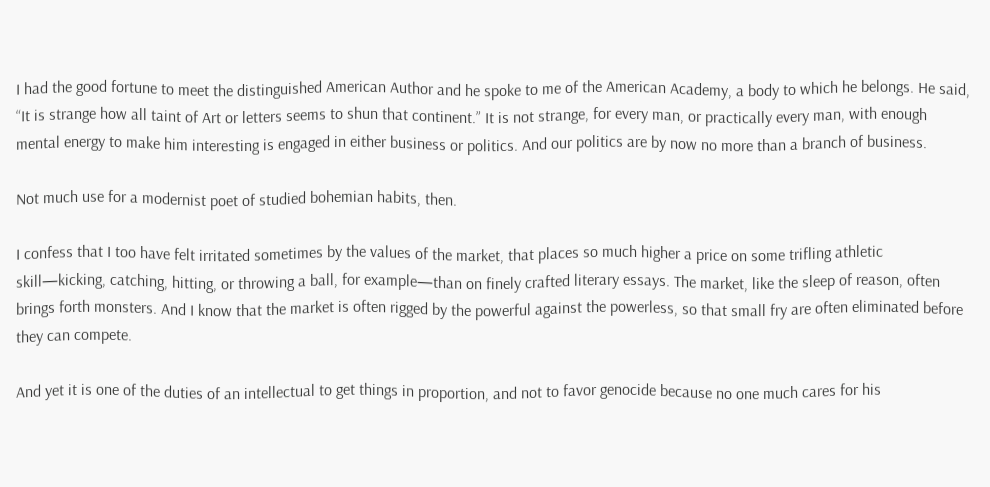I had the good fortune to meet the distinguished American Author and he spoke to me of the American Academy, a body to which he belongs. He said, “It is strange how all taint of Art or letters seems to shun that continent.” It is not strange, for every man, or practically every man, with enough mental energy to make him interesting is engaged in either business or politics. And our politics are by now no more than a branch of business.

Not much use for a modernist poet of studied bohemian habits, then.

I confess that I too have felt irritated sometimes by the values of the market, that places so much higher a price on some trifling athletic skill—kicking, catching, hitting, or throwing a ball, for example—than on finely crafted literary essays. The market, like the sleep of reason, often brings forth monsters. And I know that the market is often rigged by the powerful against the powerless, so that small fry are often eliminated before they can compete.

And yet it is one of the duties of an intellectual to get things in proportion, and not to favor genocide because no one much cares for his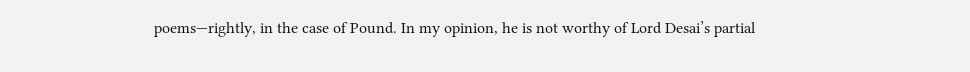poems—rightly, in the case of Pound. In my opinion, he is not worthy of Lord Desai’s partial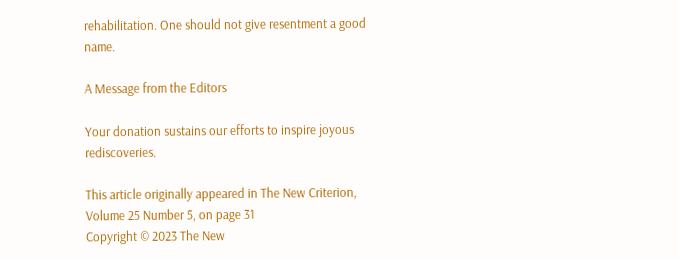rehabilitation. One should not give resentment a good name.

A Message from the Editors

Your donation sustains our efforts to inspire joyous rediscoveries.

This article originally appeared in The New Criterion, Volume 25 Number 5, on page 31
Copyright © 2023 The New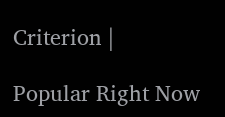Criterion |

Popular Right Now